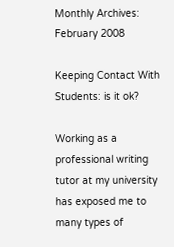Monthly Archives: February 2008

Keeping Contact With Students: is it ok?

Working as a professional writing tutor at my university has exposed me to many types of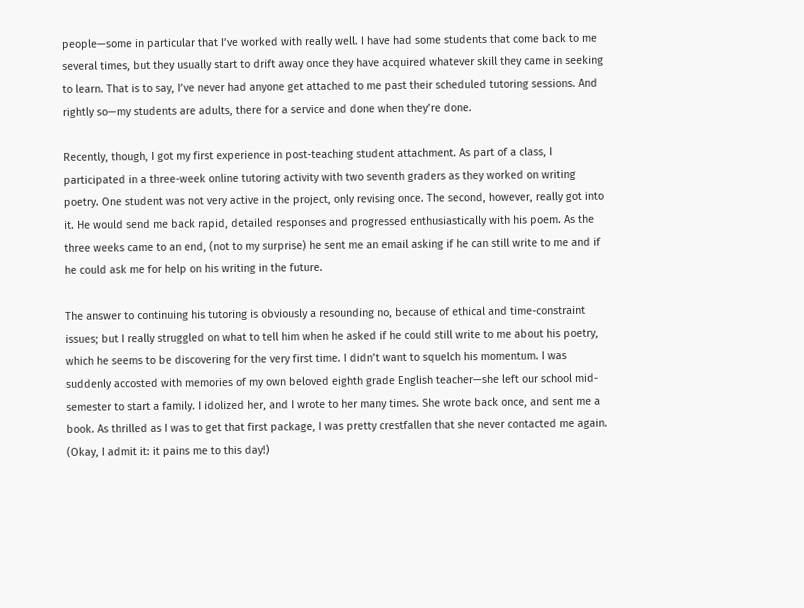people—some in particular that I’ve worked with really well. I have had some students that come back to me several times, but they usually start to drift away once they have acquired whatever skill they came in seeking to learn. That is to say, I’ve never had anyone get attached to me past their scheduled tutoring sessions. And rightly so—my students are adults, there for a service and done when they’re done.

Recently, though, I got my first experience in post-teaching student attachment. As part of a class, I participated in a three-week online tutoring activity with two seventh graders as they worked on writing poetry. One student was not very active in the project, only revising once. The second, however, really got into it. He would send me back rapid, detailed responses and progressed enthusiastically with his poem. As the three weeks came to an end, (not to my surprise) he sent me an email asking if he can still write to me and if he could ask me for help on his writing in the future.

The answer to continuing his tutoring is obviously a resounding no, because of ethical and time-constraint issues; but I really struggled on what to tell him when he asked if he could still write to me about his poetry, which he seems to be discovering for the very first time. I didn’t want to squelch his momentum. I was suddenly accosted with memories of my own beloved eighth grade English teacher—she left our school mid-semester to start a family. I idolized her, and I wrote to her many times. She wrote back once, and sent me a book. As thrilled as I was to get that first package, I was pretty crestfallen that she never contacted me again. (Okay, I admit it: it pains me to this day!)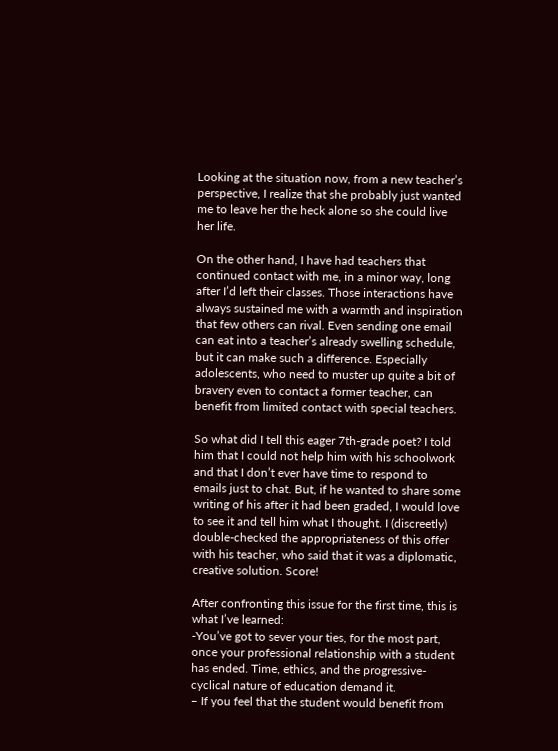Looking at the situation now, from a new teacher’s perspective, I realize that she probably just wanted me to leave her the heck alone so she could live her life.

On the other hand, I have had teachers that continued contact with me, in a minor way, long after I’d left their classes. Those interactions have always sustained me with a warmth and inspiration that few others can rival. Even sending one email can eat into a teacher’s already swelling schedule, but it can make such a difference. Especially adolescents, who need to muster up quite a bit of bravery even to contact a former teacher, can benefit from limited contact with special teachers.

So what did I tell this eager 7th-grade poet? I told him that I could not help him with his schoolwork and that I don’t ever have time to respond to emails just to chat. But, if he wanted to share some writing of his after it had been graded, I would love to see it and tell him what I thought. I (discreetly) double-checked the appropriateness of this offer with his teacher, who said that it was a diplomatic, creative solution. Score!

After confronting this issue for the first time, this is what I’ve learned:
-You’ve got to sever your ties, for the most part, once your professional relationship with a student has ended. Time, ethics, and the progressive-cyclical nature of education demand it.
– If you feel that the student would benefit from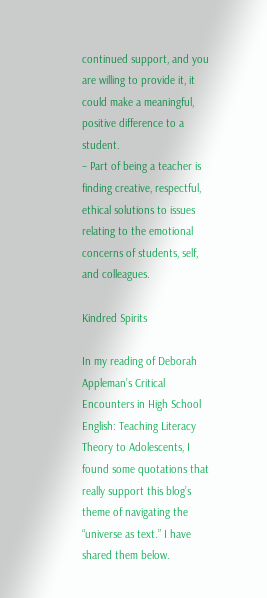continued support, and you are willing to provide it, it could make a meaningful, positive difference to a student.
– Part of being a teacher is finding creative, respectful, ethical solutions to issues relating to the emotional concerns of students, self, and colleagues.

Kindred Spirits

In my reading of Deborah Appleman’s Critical Encounters in High School English: Teaching Literacy Theory to Adolescents, I found some quotations that really support this blog’s theme of navigating the “universe as text.” I have shared them below.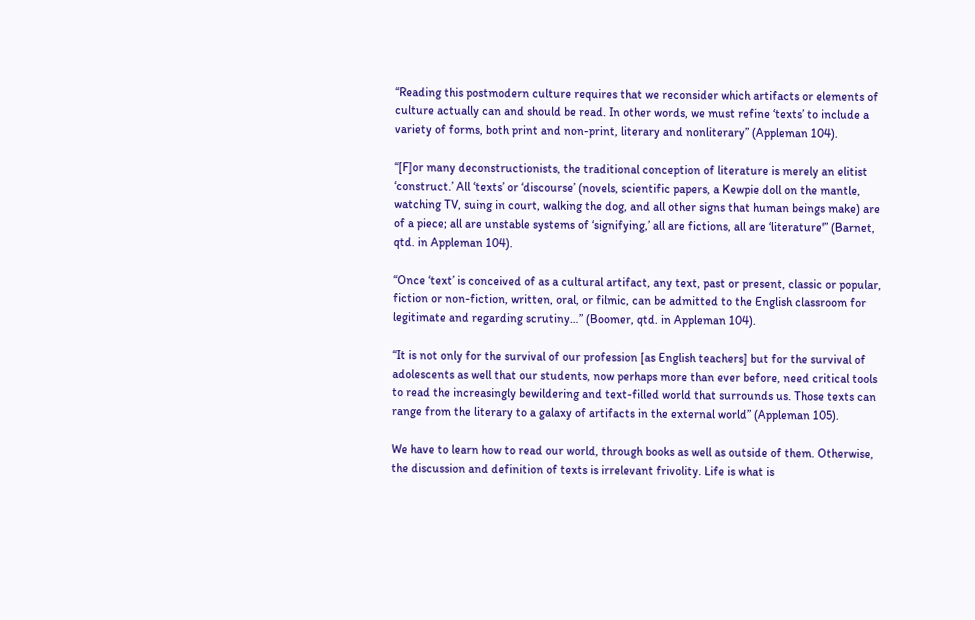“Reading this postmodern culture requires that we reconsider which artifacts or elements of culture actually can and should be read. In other words, we must refine ‘texts’ to include a variety of forms, both print and non-print, literary and nonliterary” (Appleman 104).

“[F]or many deconstructionists, the traditional conception of literature is merely an elitist ‘construct.’ All ‘texts’ or ‘discourse’ (novels, scientific papers, a Kewpie doll on the mantle, watching TV, suing in court, walking the dog, and all other signs that human beings make) are of a piece; all are unstable systems of ‘signifying,’ all are fictions, all are ‘literature'” (Barnet, qtd. in Appleman 104).

“Once ‘text’ is conceived of as a cultural artifact, any text, past or present, classic or popular, fiction or non-fiction, written, oral, or filmic, can be admitted to the English classroom for legitimate and regarding scrutiny…” (Boomer, qtd. in Appleman 104).

“It is not only for the survival of our profession [as English teachers] but for the survival of adolescents as well that our students, now perhaps more than ever before, need critical tools to read the increasingly bewildering and text-filled world that surrounds us. Those texts can range from the literary to a galaxy of artifacts in the external world” (Appleman 105).

We have to learn how to read our world, through books as well as outside of them. Otherwise, the discussion and definition of texts is irrelevant frivolity. Life is what is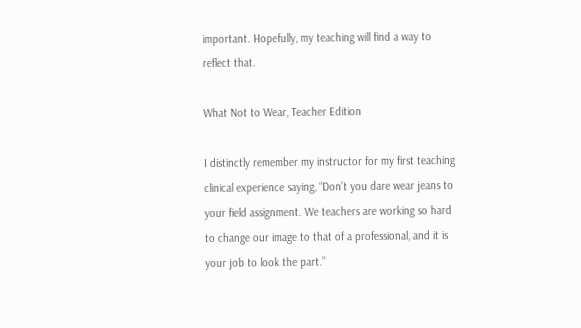important. Hopefully, my teaching will find a way to reflect that.

What Not to Wear, Teacher Edition

I distinctly remember my instructor for my first teaching clinical experience saying, “Don’t you dare wear jeans to your field assignment. We teachers are working so hard to change our image to that of a professional, and it is your job to look the part.”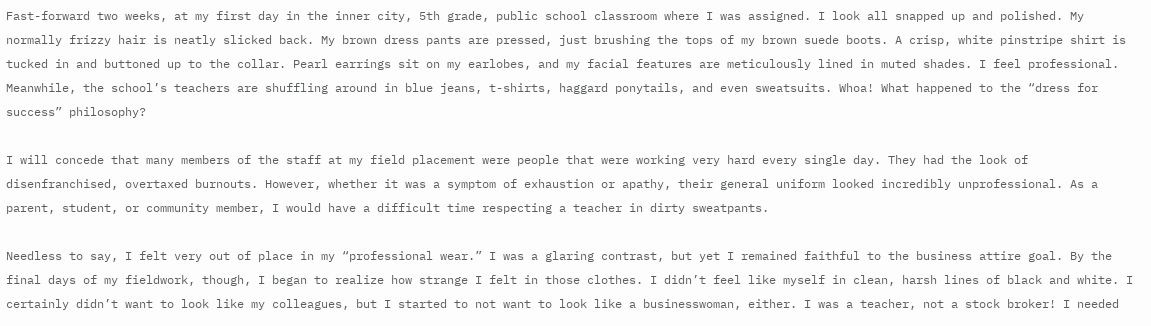Fast-forward two weeks, at my first day in the inner city, 5th grade, public school classroom where I was assigned. I look all snapped up and polished. My normally frizzy hair is neatly slicked back. My brown dress pants are pressed, just brushing the tops of my brown suede boots. A crisp, white pinstripe shirt is tucked in and buttoned up to the collar. Pearl earrings sit on my earlobes, and my facial features are meticulously lined in muted shades. I feel professional. Meanwhile, the school’s teachers are shuffling around in blue jeans, t-shirts, haggard ponytails, and even sweatsuits. Whoa! What happened to the “dress for success” philosophy?

I will concede that many members of the staff at my field placement were people that were working very hard every single day. They had the look of disenfranchised, overtaxed burnouts. However, whether it was a symptom of exhaustion or apathy, their general uniform looked incredibly unprofessional. As a parent, student, or community member, I would have a difficult time respecting a teacher in dirty sweatpants.

Needless to say, I felt very out of place in my “professional wear.” I was a glaring contrast, but yet I remained faithful to the business attire goal. By the final days of my fieldwork, though, I began to realize how strange I felt in those clothes. I didn’t feel like myself in clean, harsh lines of black and white. I certainly didn’t want to look like my colleagues, but I started to not want to look like a businesswoman, either. I was a teacher, not a stock broker! I needed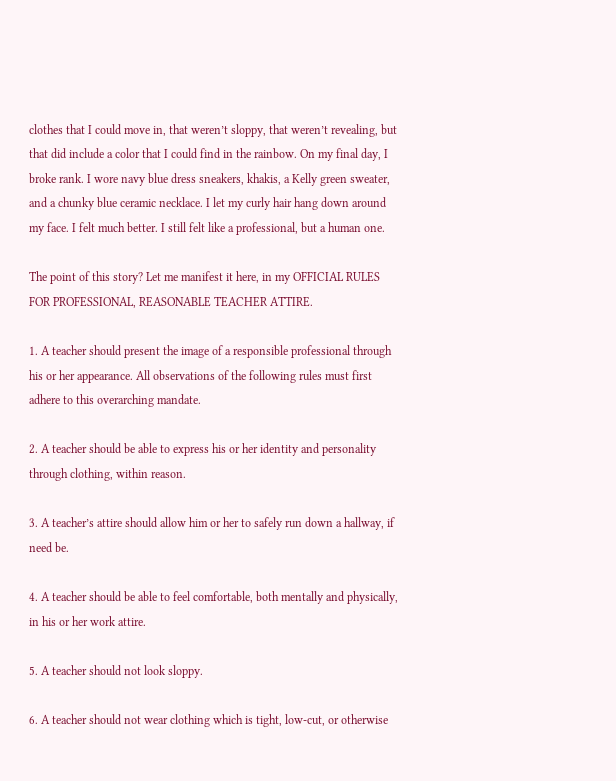clothes that I could move in, that weren’t sloppy, that weren’t revealing, but that did include a color that I could find in the rainbow. On my final day, I broke rank. I wore navy blue dress sneakers, khakis, a Kelly green sweater, and a chunky blue ceramic necklace. I let my curly hair hang down around my face. I felt much better. I still felt like a professional, but a human one.

The point of this story? Let me manifest it here, in my OFFICIAL RULES FOR PROFESSIONAL, REASONABLE TEACHER ATTIRE.

1. A teacher should present the image of a responsible professional through his or her appearance. All observations of the following rules must first adhere to this overarching mandate.

2. A teacher should be able to express his or her identity and personality through clothing, within reason.

3. A teacher’s attire should allow him or her to safely run down a hallway, if need be.

4. A teacher should be able to feel comfortable, both mentally and physically, in his or her work attire.

5. A teacher should not look sloppy.

6. A teacher should not wear clothing which is tight, low-cut, or otherwise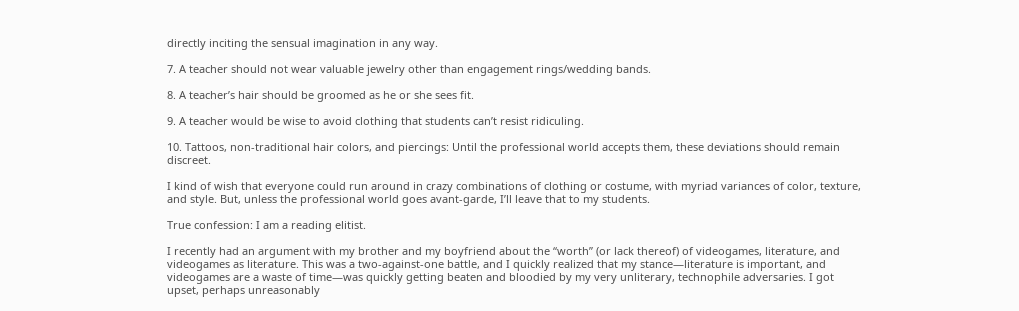directly inciting the sensual imagination in any way.

7. A teacher should not wear valuable jewelry other than engagement rings/wedding bands.

8. A teacher’s hair should be groomed as he or she sees fit.

9. A teacher would be wise to avoid clothing that students can’t resist ridiculing.

10. Tattoos, non-traditional hair colors, and piercings: Until the professional world accepts them, these deviations should remain discreet.

I kind of wish that everyone could run around in crazy combinations of clothing or costume, with myriad variances of color, texture, and style. But, unless the professional world goes avant-garde, I’ll leave that to my students.

True confession: I am a reading elitist.

I recently had an argument with my brother and my boyfriend about the “worth” (or lack thereof) of videogames, literature, and videogames as literature. This was a two-against-one battle, and I quickly realized that my stance—literature is important, and videogames are a waste of time—was quickly getting beaten and bloodied by my very unliterary, technophile adversaries. I got upset, perhaps unreasonably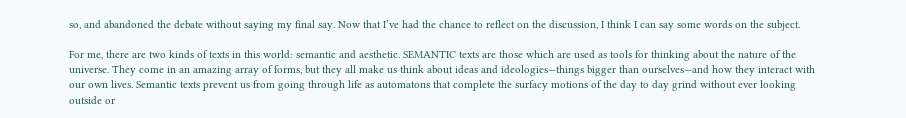so, and abandoned the debate without saying my final say. Now that I’ve had the chance to reflect on the discussion, I think I can say some words on the subject.

For me, there are two kinds of texts in this world: semantic and aesthetic. SEMANTIC texts are those which are used as tools for thinking about the nature of the universe. They come in an amazing array of forms, but they all make us think about ideas and ideologies—things bigger than ourselves—and how they interact with our own lives. Semantic texts prevent us from going through life as automatons that complete the surfacy motions of the day to day grind without ever looking outside or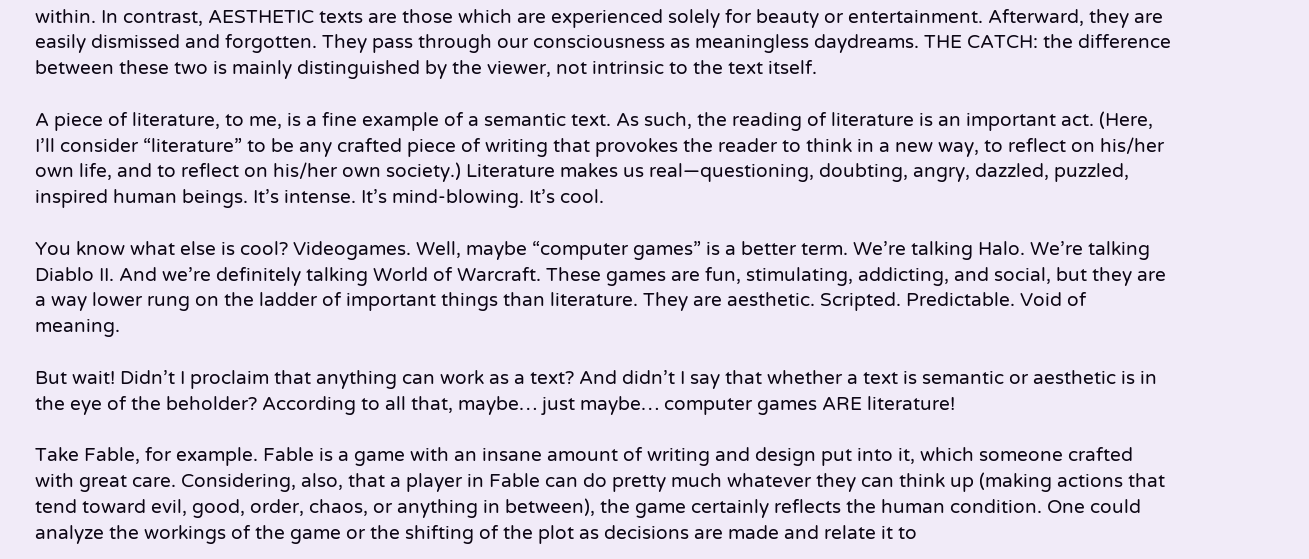within. In contrast, AESTHETIC texts are those which are experienced solely for beauty or entertainment. Afterward, they are easily dismissed and forgotten. They pass through our consciousness as meaningless daydreams. THE CATCH: the difference between these two is mainly distinguished by the viewer, not intrinsic to the text itself.

A piece of literature, to me, is a fine example of a semantic text. As such, the reading of literature is an important act. (Here, I’ll consider “literature” to be any crafted piece of writing that provokes the reader to think in a new way, to reflect on his/her own life, and to reflect on his/her own society.) Literature makes us real—questioning, doubting, angry, dazzled, puzzled, inspired human beings. It’s intense. It’s mind-blowing. It’s cool.

You know what else is cool? Videogames. Well, maybe “computer games” is a better term. We’re talking Halo. We’re talking Diablo II. And we’re definitely talking World of Warcraft. These games are fun, stimulating, addicting, and social, but they are a way lower rung on the ladder of important things than literature. They are aesthetic. Scripted. Predictable. Void of meaning.

But wait! Didn’t I proclaim that anything can work as a text? And didn’t I say that whether a text is semantic or aesthetic is in the eye of the beholder? According to all that, maybe… just maybe… computer games ARE literature!

Take Fable, for example. Fable is a game with an insane amount of writing and design put into it, which someone crafted with great care. Considering, also, that a player in Fable can do pretty much whatever they can think up (making actions that tend toward evil, good, order, chaos, or anything in between), the game certainly reflects the human condition. One could analyze the workings of the game or the shifting of the plot as decisions are made and relate it to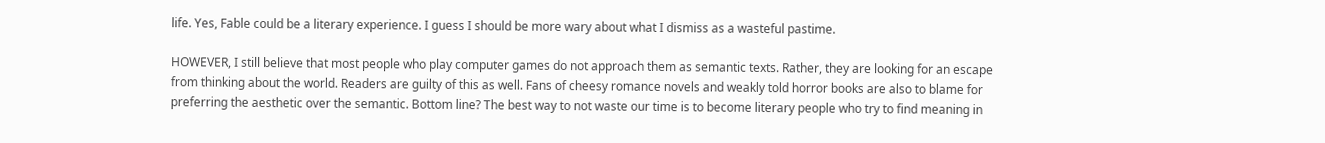life. Yes, Fable could be a literary experience. I guess I should be more wary about what I dismiss as a wasteful pastime.

HOWEVER, I still believe that most people who play computer games do not approach them as semantic texts. Rather, they are looking for an escape from thinking about the world. Readers are guilty of this as well. Fans of cheesy romance novels and weakly told horror books are also to blame for preferring the aesthetic over the semantic. Bottom line? The best way to not waste our time is to become literary people who try to find meaning in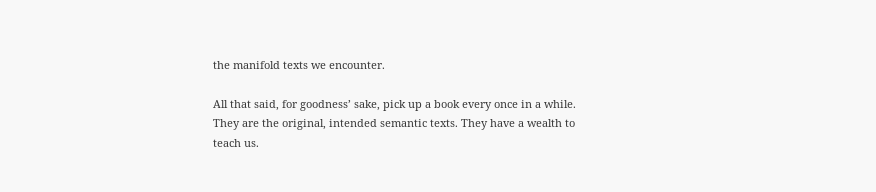the manifold texts we encounter.

All that said, for goodness’ sake, pick up a book every once in a while. They are the original, intended semantic texts. They have a wealth to teach us.